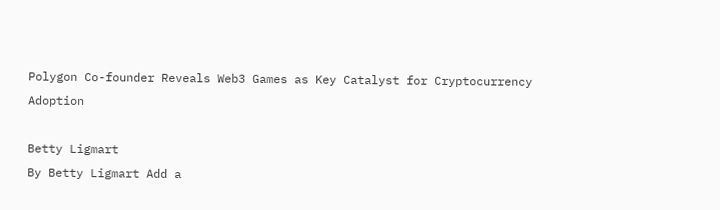Polygon Co-founder Reveals Web3 Games as Key Catalyst for Cryptocurrency Adoption

Betty Ligmart
By Betty Ligmart Add a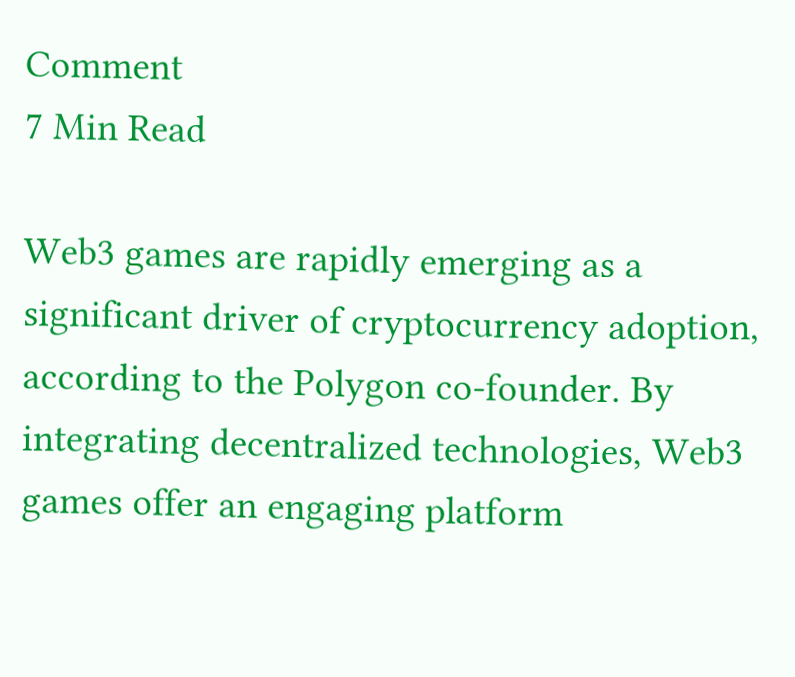Comment
7 Min Read

Web3 games are rapidly emerging as a significant driver of cryptocurrency adoption, according to the Polygon co-founder. By integrating decentralized technologies, Web3 games offer an engaging platform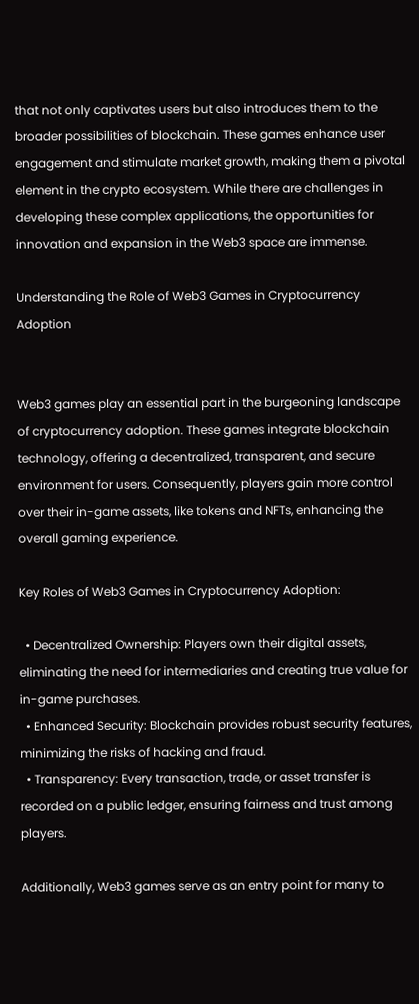that not only captivates users but also introduces them to the broader possibilities of blockchain. These games enhance user engagement and stimulate market growth, making them a pivotal element in the crypto ecosystem. While there are challenges in developing these complex applications, the opportunities for innovation and expansion in the Web3 space are immense.

Understanding the Role of Web3 Games in Cryptocurrency Adoption


Web3 games play an essential part in the burgeoning landscape of cryptocurrency adoption. These games integrate blockchain technology, offering a decentralized, transparent, and secure environment for users. Consequently, players gain more control over their in-game assets, like tokens and NFTs, enhancing the overall gaming experience.

Key Roles of Web3 Games in Cryptocurrency Adoption:

  • Decentralized Ownership: Players own their digital assets, eliminating the need for intermediaries and creating true value for in-game purchases.
  • Enhanced Security: Blockchain provides robust security features, minimizing the risks of hacking and fraud.
  • Transparency: Every transaction, trade, or asset transfer is recorded on a public ledger, ensuring fairness and trust among players.

Additionally, Web3 games serve as an entry point for many to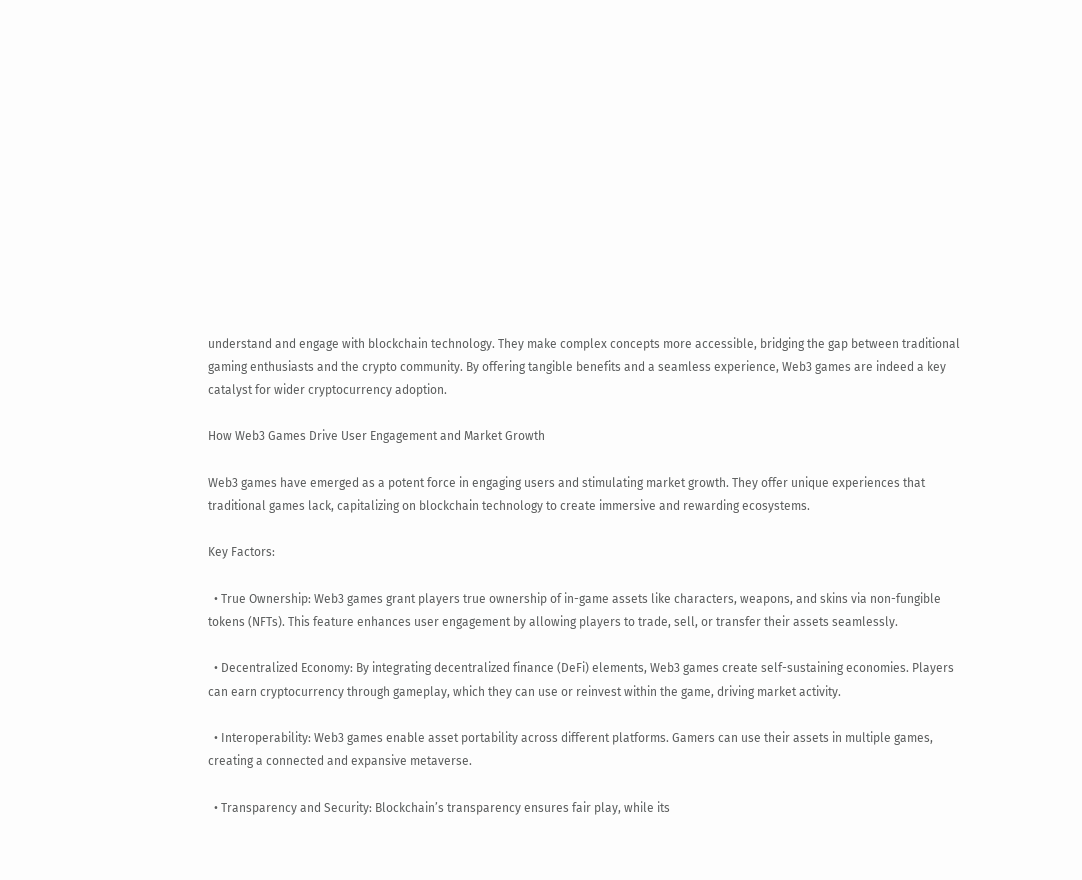understand and engage with blockchain technology. They make complex concepts more accessible, bridging the gap between traditional gaming enthusiasts and the crypto community. By offering tangible benefits and a seamless experience, Web3 games are indeed a key catalyst for wider cryptocurrency adoption.

How Web3 Games Drive User Engagement and Market Growth

Web3 games have emerged as a potent force in engaging users and stimulating market growth. They offer unique experiences that traditional games lack, capitalizing on blockchain technology to create immersive and rewarding ecosystems.

Key Factors:

  • True Ownership: Web3 games grant players true ownership of in-game assets like characters, weapons, and skins via non-fungible tokens (NFTs). This feature enhances user engagement by allowing players to trade, sell, or transfer their assets seamlessly.

  • Decentralized Economy: By integrating decentralized finance (DeFi) elements, Web3 games create self-sustaining economies. Players can earn cryptocurrency through gameplay, which they can use or reinvest within the game, driving market activity.

  • Interoperability: Web3 games enable asset portability across different platforms. Gamers can use their assets in multiple games, creating a connected and expansive metaverse.

  • Transparency and Security: Blockchain’s transparency ensures fair play, while its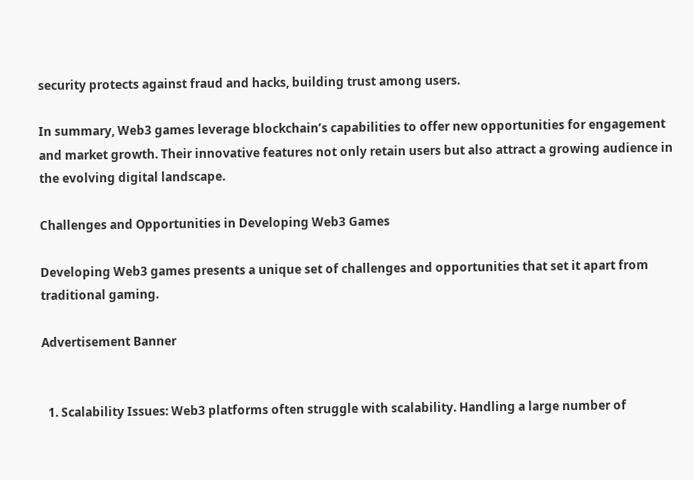security protects against fraud and hacks, building trust among users.

In summary, Web3 games leverage blockchain’s capabilities to offer new opportunities for engagement and market growth. Their innovative features not only retain users but also attract a growing audience in the evolving digital landscape.

Challenges and Opportunities in Developing Web3 Games

Developing Web3 games presents a unique set of challenges and opportunities that set it apart from traditional gaming.

Advertisement Banner


  1. Scalability Issues: Web3 platforms often struggle with scalability. Handling a large number of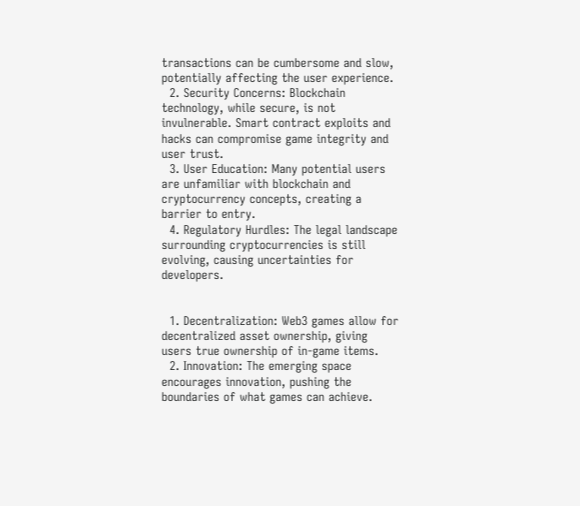transactions can be cumbersome and slow, potentially affecting the user experience.
  2. Security Concerns: Blockchain technology, while secure, is not invulnerable. Smart contract exploits and hacks can compromise game integrity and user trust.
  3. User Education: Many potential users are unfamiliar with blockchain and cryptocurrency concepts, creating a barrier to entry.
  4. Regulatory Hurdles: The legal landscape surrounding cryptocurrencies is still evolving, causing uncertainties for developers.


  1. Decentralization: Web3 games allow for decentralized asset ownership, giving users true ownership of in-game items.
  2. Innovation: The emerging space encourages innovation, pushing the boundaries of what games can achieve.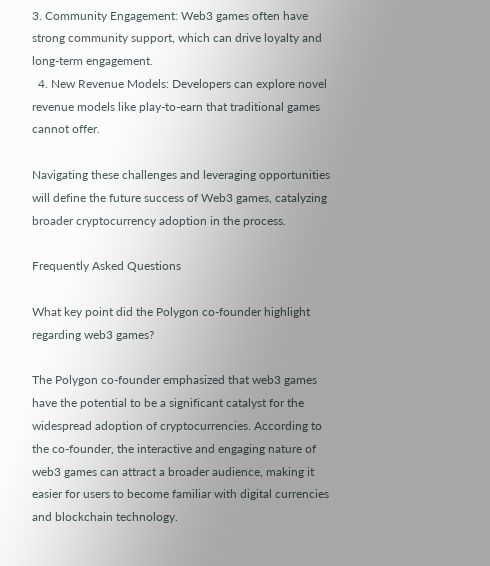3. Community Engagement: Web3 games often have strong community support, which can drive loyalty and long-term engagement.
  4. New Revenue Models: Developers can explore novel revenue models like play-to-earn that traditional games cannot offer.

Navigating these challenges and leveraging opportunities will define the future success of Web3 games, catalyzing broader cryptocurrency adoption in the process.

Frequently Asked Questions

What key point did the Polygon co-founder highlight regarding web3 games?

The Polygon co-founder emphasized that web3 games have the potential to be a significant catalyst for the widespread adoption of cryptocurrencies. According to the co-founder, the interactive and engaging nature of web3 games can attract a broader audience, making it easier for users to become familiar with digital currencies and blockchain technology.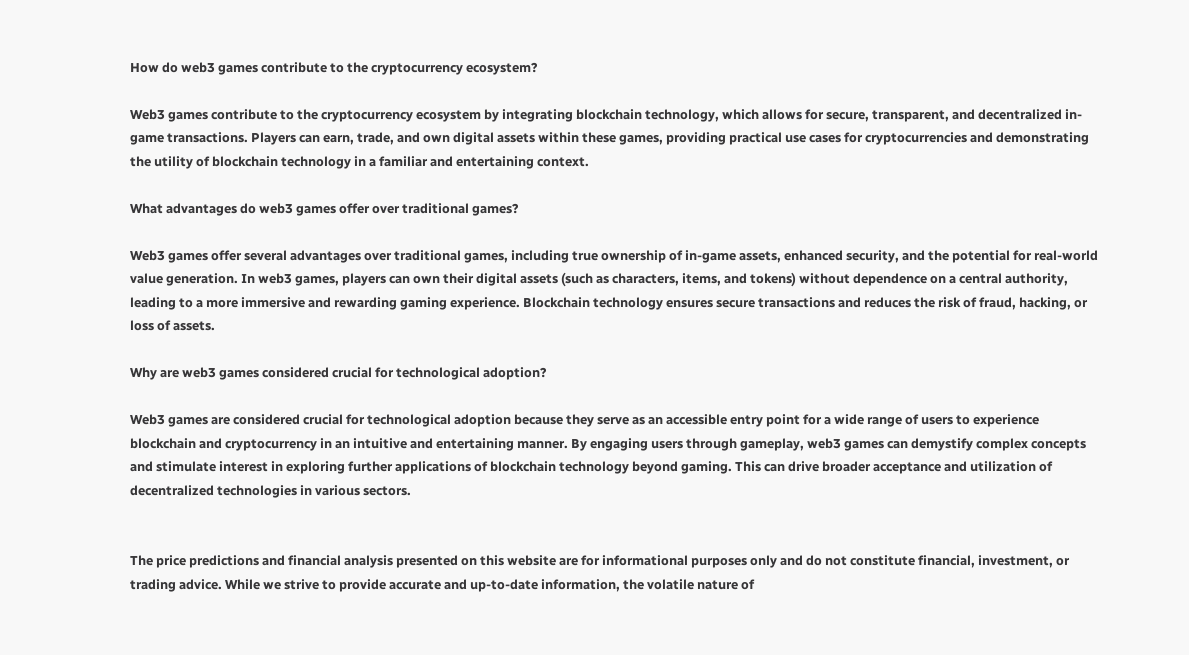How do web3 games contribute to the cryptocurrency ecosystem?

Web3 games contribute to the cryptocurrency ecosystem by integrating blockchain technology, which allows for secure, transparent, and decentralized in-game transactions. Players can earn, trade, and own digital assets within these games, providing practical use cases for cryptocurrencies and demonstrating the utility of blockchain technology in a familiar and entertaining context.

What advantages do web3 games offer over traditional games?

Web3 games offer several advantages over traditional games, including true ownership of in-game assets, enhanced security, and the potential for real-world value generation. In web3 games, players can own their digital assets (such as characters, items, and tokens) without dependence on a central authority, leading to a more immersive and rewarding gaming experience. Blockchain technology ensures secure transactions and reduces the risk of fraud, hacking, or loss of assets.

Why are web3 games considered crucial for technological adoption?

Web3 games are considered crucial for technological adoption because they serve as an accessible entry point for a wide range of users to experience blockchain and cryptocurrency in an intuitive and entertaining manner. By engaging users through gameplay, web3 games can demystify complex concepts and stimulate interest in exploring further applications of blockchain technology beyond gaming. This can drive broader acceptance and utilization of decentralized technologies in various sectors.


The price predictions and financial analysis presented on this website are for informational purposes only and do not constitute financial, investment, or trading advice. While we strive to provide accurate and up-to-date information, the volatile nature of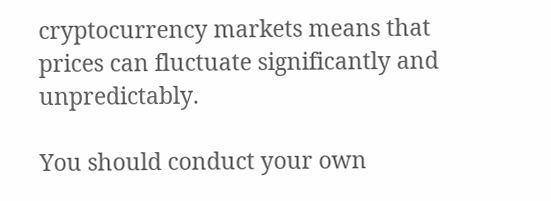cryptocurrency markets means that prices can fluctuate significantly and unpredictably.

You should conduct your own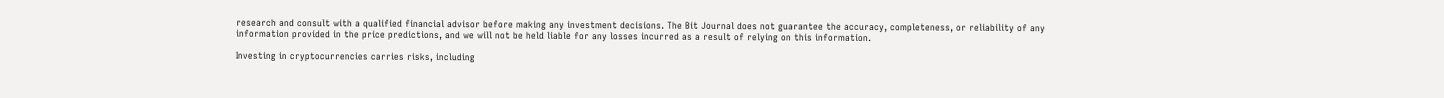research and consult with a qualified financial advisor before making any investment decisions. The Bit Journal does not guarantee the accuracy, completeness, or reliability of any information provided in the price predictions, and we will not be held liable for any losses incurred as a result of relying on this information.

Investing in cryptocurrencies carries risks, including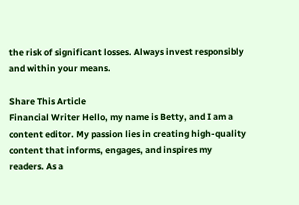the risk of significant losses. Always invest responsibly and within your means.

Share This Article
Financial Writer Hello, my name is Betty, and I am a content editor. My passion lies in creating high-quality content that informs, engages, and inspires my readers. As a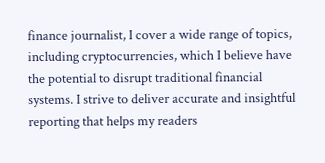finance journalist, I cover a wide range of topics, including cryptocurrencies, which I believe have the potential to disrupt traditional financial systems. I strive to deliver accurate and insightful reporting that helps my readers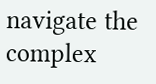navigate the complex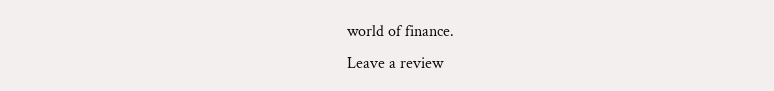world of finance.
Leave a review